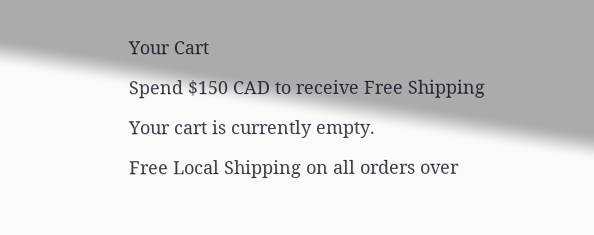Your Cart

Spend $150 CAD to receive Free Shipping

Your cart is currently empty.

Free Local Shipping on all orders over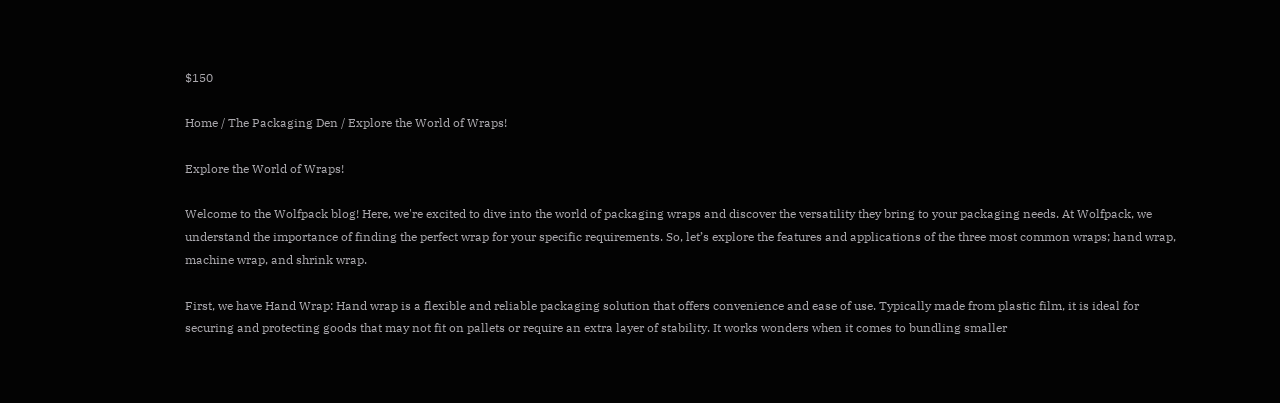$150

Home / The Packaging Den / Explore the World of Wraps!

Explore the World of Wraps!

Welcome to the Wolfpack blog! Here, we're excited to dive into the world of packaging wraps and discover the versatility they bring to your packaging needs. At Wolfpack, we understand the importance of finding the perfect wrap for your specific requirements. So, let’s explore the features and applications of the three most common wraps; hand wrap, machine wrap, and shrink wrap.

First, we have Hand Wrap: Hand wrap is a flexible and reliable packaging solution that offers convenience and ease of use. Typically made from plastic film, it is ideal for securing and protecting goods that may not fit on pallets or require an extra layer of stability. It works wonders when it comes to bundling smaller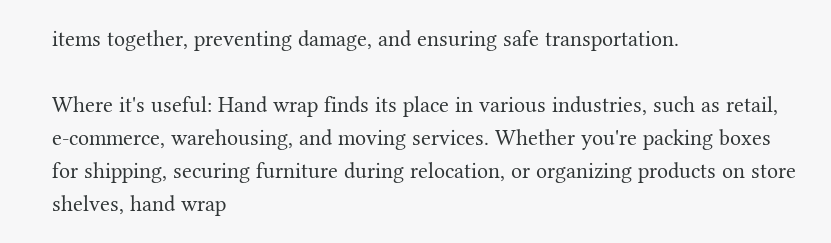items together, preventing damage, and ensuring safe transportation.

Where it's useful: Hand wrap finds its place in various industries, such as retail, e-commerce, warehousing, and moving services. Whether you're packing boxes for shipping, securing furniture during relocation, or organizing products on store shelves, hand wrap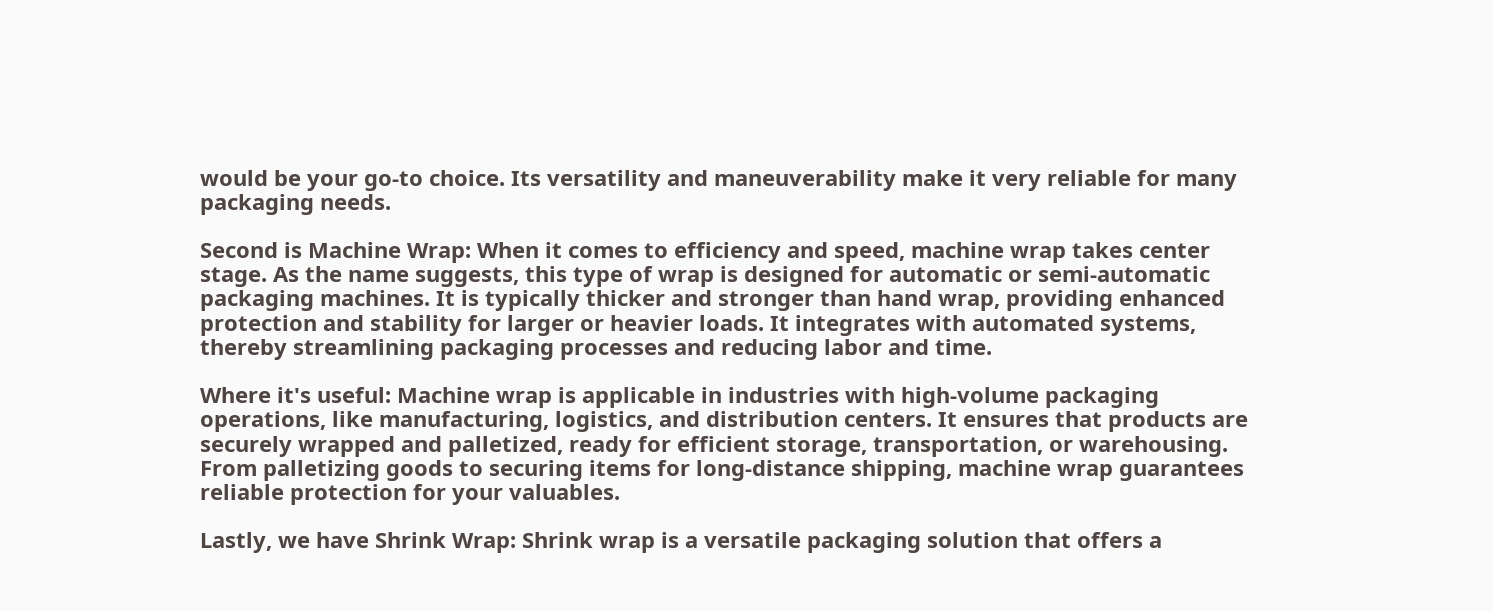would be your go-to choice. Its versatility and maneuverability make it very reliable for many packaging needs.

Second is Machine Wrap: When it comes to efficiency and speed, machine wrap takes center stage. As the name suggests, this type of wrap is designed for automatic or semi-automatic packaging machines. It is typically thicker and stronger than hand wrap, providing enhanced protection and stability for larger or heavier loads. It integrates with automated systems, thereby streamlining packaging processes and reducing labor and time.

Where it's useful: Machine wrap is applicable in industries with high-volume packaging operations, like manufacturing, logistics, and distribution centers. It ensures that products are securely wrapped and palletized, ready for efficient storage, transportation, or warehousing. From palletizing goods to securing items for long-distance shipping, machine wrap guarantees reliable protection for your valuables.

Lastly, we have Shrink Wrap: Shrink wrap is a versatile packaging solution that offers a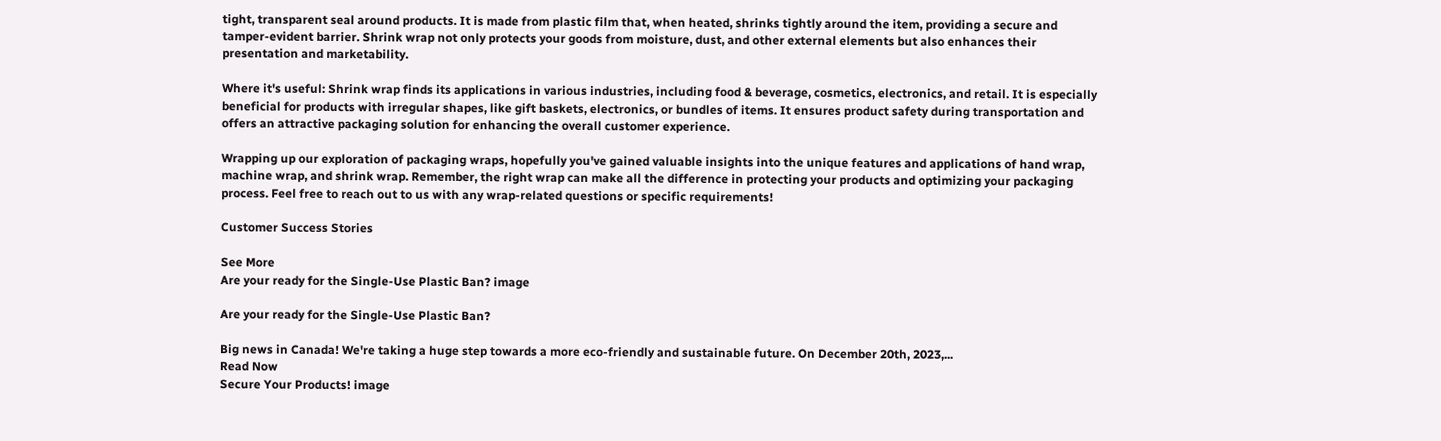tight, transparent seal around products. It is made from plastic film that, when heated, shrinks tightly around the item, providing a secure and tamper-evident barrier. Shrink wrap not only protects your goods from moisture, dust, and other external elements but also enhances their presentation and marketability.

Where it's useful: Shrink wrap finds its applications in various industries, including food & beverage, cosmetics, electronics, and retail. It is especially beneficial for products with irregular shapes, like gift baskets, electronics, or bundles of items. It ensures product safety during transportation and offers an attractive packaging solution for enhancing the overall customer experience.

Wrapping up our exploration of packaging wraps, hopefully you've gained valuable insights into the unique features and applications of hand wrap, machine wrap, and shrink wrap. Remember, the right wrap can make all the difference in protecting your products and optimizing your packaging process. Feel free to reach out to us with any wrap-related questions or specific requirements!

Customer Success Stories

See More
Are your ready for the Single-Use Plastic Ban? image

Are your ready for the Single-Use Plastic Ban?

Big news in Canada! We're taking a huge step towards a more eco-friendly and sustainable future. On December 20th, 2023,...
Read Now
Secure Your Products! image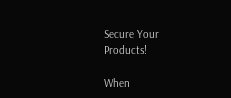Secure Your Products!

When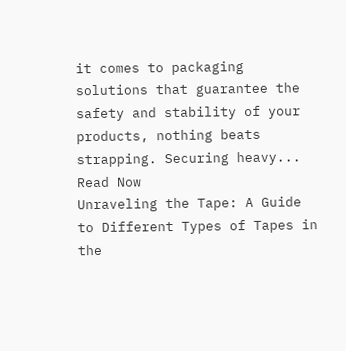it comes to packaging solutions that guarantee the safety and stability of your products, nothing beats strapping. Securing heavy...
Read Now
Unraveling the Tape: A Guide to Different Types of Tapes in the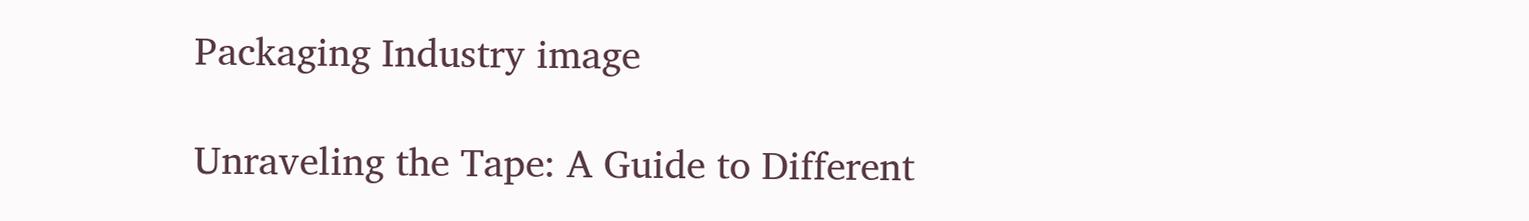Packaging Industry image

Unraveling the Tape: A Guide to Different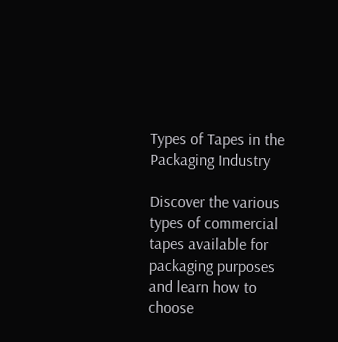Types of Tapes in the Packaging Industry

Discover the various types of commercial tapes available for packaging purposes and learn how to choose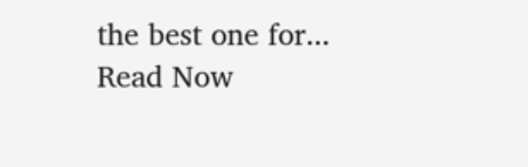the best one for...
Read Now